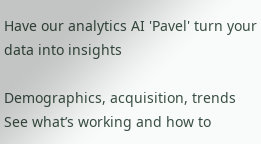Have our analytics AI 'Pavel' turn your data into insights

Demographics, acquisition, trends
See what’s working and how to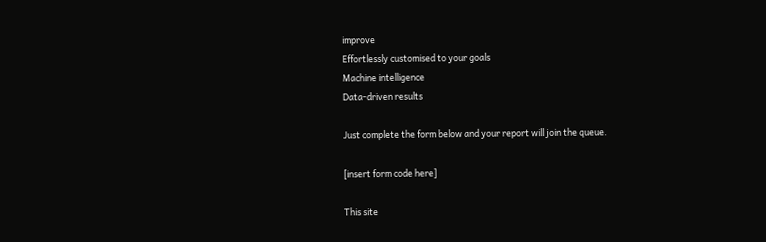improve
Effortlessly customised to your goals
Machine intelligence
Data-driven results

Just complete the form below and your report will join the queue.

[insert form code here]

This site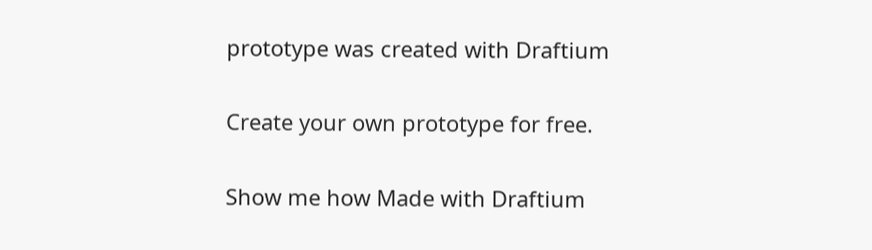prototype was created with Draftium

Create your own prototype for free.

Show me how Made with Draftium